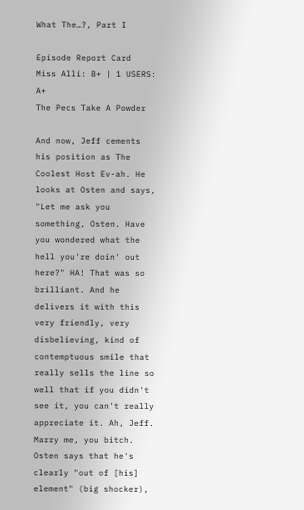What The…?, Part I

Episode Report Card
Miss Alli: B+ | 1 USERS: A+
The Pecs Take A Powder

And now, Jeff cements his position as The Coolest Host Ev-ah. He looks at Osten and says, "Let me ask you something, Osten. Have you wondered what the hell you're doin' out here?" HA! That was so brilliant. And he delivers it with this very friendly, very disbelieving, kind of contemptuous smile that really sells the line so well that if you didn't see it, you can't really appreciate it. Ah, Jeff. Marry me, you bitch. Osten says that he's clearly "out of [his] element" (big shocker),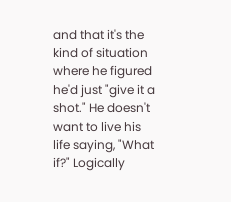and that it's the kind of situation where he figured he'd just "give it a shot." He doesn't want to live his life saying, "What if?" Logically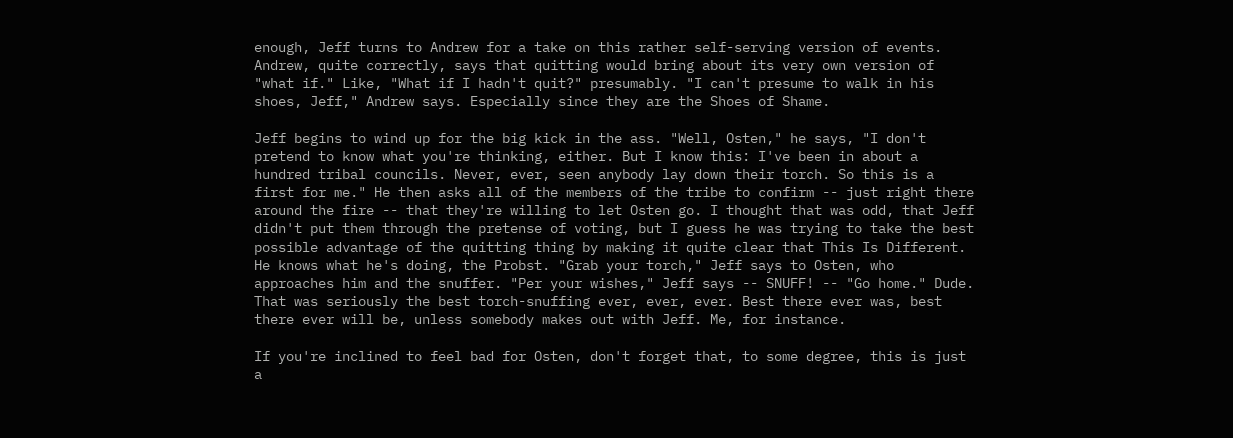enough, Jeff turns to Andrew for a take on this rather self-serving version of events. Andrew, quite correctly, says that quitting would bring about its very own version of "what if." Like, "What if I hadn't quit?" presumably. "I can't presume to walk in his shoes, Jeff," Andrew says. Especially since they are the Shoes of Shame.

Jeff begins to wind up for the big kick in the ass. "Well, Osten," he says, "I don't pretend to know what you're thinking, either. But I know this: I've been in about a hundred tribal councils. Never, ever, seen anybody lay down their torch. So this is a first for me." He then asks all of the members of the tribe to confirm -- just right there around the fire -- that they're willing to let Osten go. I thought that was odd, that Jeff didn't put them through the pretense of voting, but I guess he was trying to take the best possible advantage of the quitting thing by making it quite clear that This Is Different. He knows what he's doing, the Probst. "Grab your torch," Jeff says to Osten, who approaches him and the snuffer. "Per your wishes," Jeff says -- SNUFF! -- "Go home." Dude. That was seriously the best torch-snuffing ever, ever, ever. Best there ever was, best there ever will be, unless somebody makes out with Jeff. Me, for instance.

If you're inclined to feel bad for Osten, don't forget that, to some degree, this is just a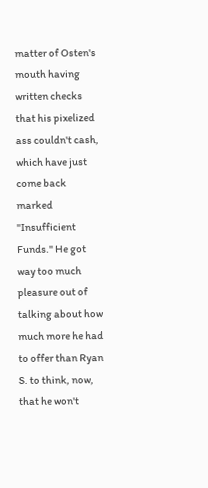matter of Osten's mouth having written checks that his pixelized ass couldn't cash, which have just come back marked "Insufficient Funds." He got way too much pleasure out of talking about how much more he had to offer than Ryan S. to think, now, that he won't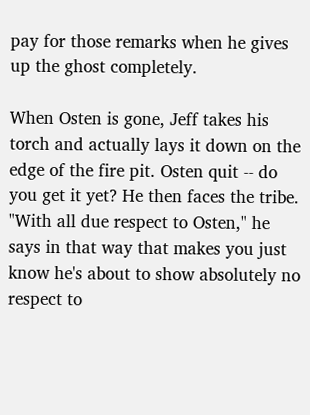pay for those remarks when he gives up the ghost completely.

When Osten is gone, Jeff takes his torch and actually lays it down on the edge of the fire pit. Osten quit -- do you get it yet? He then faces the tribe. "With all due respect to Osten," he says in that way that makes you just know he's about to show absolutely no respect to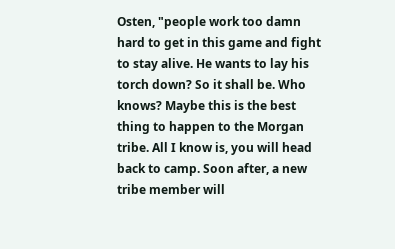Osten, "people work too damn hard to get in this game and fight to stay alive. He wants to lay his torch down? So it shall be. Who knows? Maybe this is the best thing to happen to the Morgan tribe. All I know is, you will head back to camp. Soon after, a new tribe member will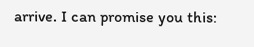arrive. I can promise you this: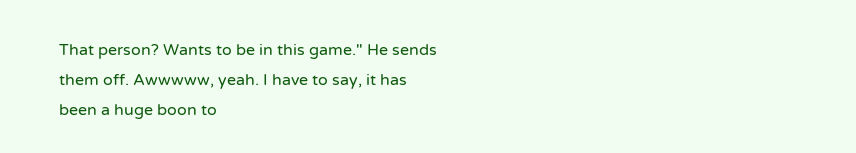That person? Wants to be in this game." He sends them off. Awwwww, yeah. I have to say, it has been a huge boon to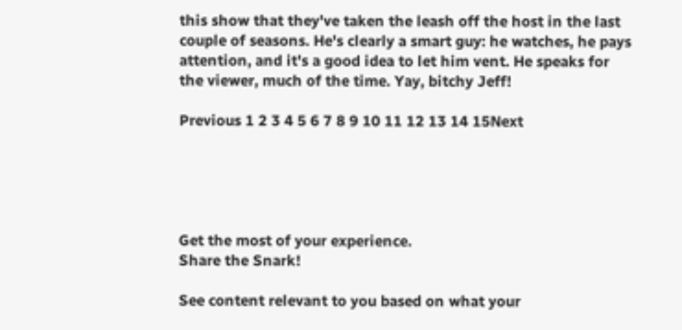this show that they've taken the leash off the host in the last couple of seasons. He's clearly a smart guy: he watches, he pays attention, and it's a good idea to let him vent. He speaks for the viewer, much of the time. Yay, bitchy Jeff!

Previous 1 2 3 4 5 6 7 8 9 10 11 12 13 14 15Next





Get the most of your experience.
Share the Snark!

See content relevant to you based on what your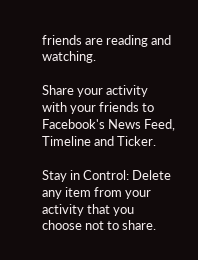friends are reading and watching.

Share your activity with your friends to Facebook's News Feed, Timeline and Ticker.

Stay in Control: Delete any item from your activity that you choose not to share.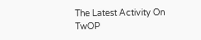The Latest Activity On TwOP